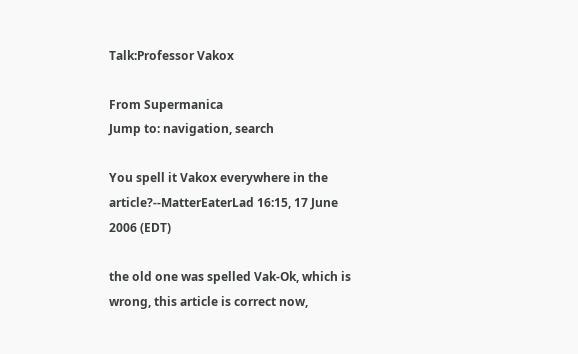Talk:Professor Vakox

From Supermanica
Jump to: navigation, search

You spell it Vakox everywhere in the article?--MatterEaterLad 16:15, 17 June 2006 (EDT)

the old one was spelled Vak-Ok, which is wrong, this article is correct now,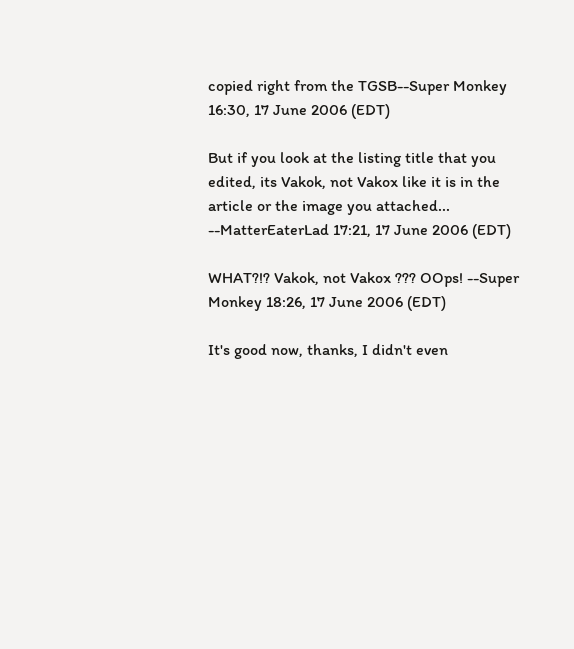copied right from the TGSB--Super Monkey 16:30, 17 June 2006 (EDT)

But if you look at the listing title that you edited, its Vakok, not Vakox like it is in the article or the image you attached... --MatterEaterLad 17:21, 17 June 2006 (EDT)

WHAT?!? Vakok, not Vakox ??? OOps! --Super Monkey 18:26, 17 June 2006 (EDT)

It's good now, thanks, I didn't even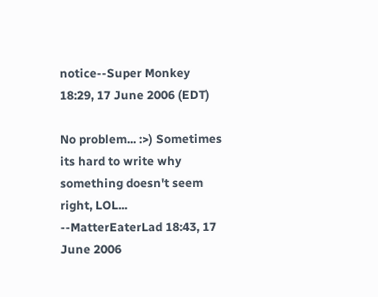notice--Super Monkey 18:29, 17 June 2006 (EDT)

No problem... :>) Sometimes its hard to write why something doesn't seem right, LOL... --MatterEaterLad 18:43, 17 June 2006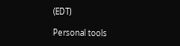(EDT)

Personal tools